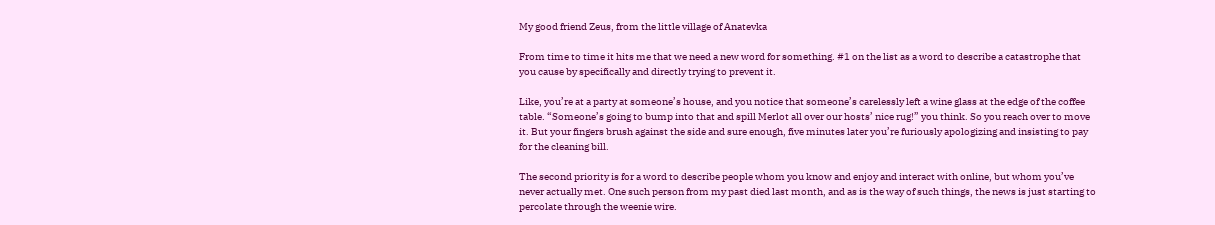My good friend Zeus, from the little village of Anatevka

From time to time it hits me that we need a new word for something. #1 on the list as a word to describe a catastrophe that you cause by specifically and directly trying to prevent it.

Like, you’re at a party at someone’s house, and you notice that someone’s carelessly left a wine glass at the edge of the coffee table. “Someone’s going to bump into that and spill Merlot all over our hosts’ nice rug!” you think. So you reach over to move it. But your fingers brush against the side and sure enough, five minutes later you’re furiously apologizing and insisting to pay for the cleaning bill.

The second priority is for a word to describe people whom you know and enjoy and interact with online, but whom you’ve never actually met. One such person from my past died last month, and as is the way of such things, the news is just starting to percolate through the weenie wire.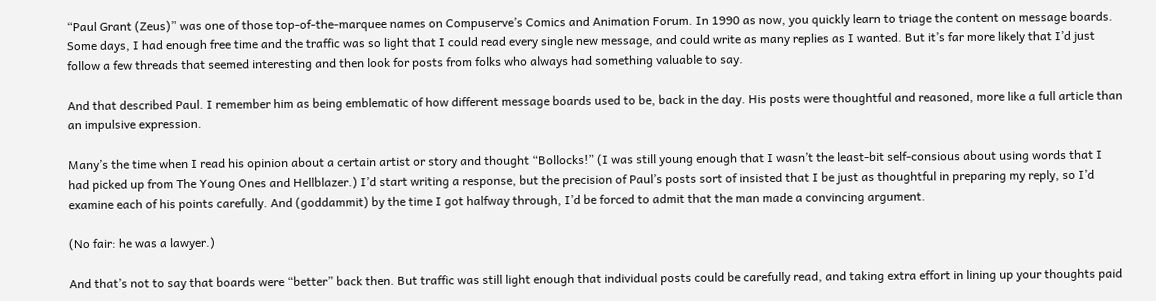“Paul Grant (Zeus)” was one of those top-of-the-marquee names on Compuserve’s Comics and Animation Forum. In 1990 as now, you quickly learn to triage the content on message boards. Some days, I had enough free time and the traffic was so light that I could read every single new message, and could write as many replies as I wanted. But it’s far more likely that I’d just follow a few threads that seemed interesting and then look for posts from folks who always had something valuable to say.

And that described Paul. I remember him as being emblematic of how different message boards used to be, back in the day. His posts were thoughtful and reasoned, more like a full article than an impulsive expression.

Many’s the time when I read his opinion about a certain artist or story and thought “Bollocks!” (I was still young enough that I wasn’t the least-bit self-consious about using words that I had picked up from The Young Ones and Hellblazer.) I’d start writing a response, but the precision of Paul’s posts sort of insisted that I be just as thoughtful in preparing my reply, so I’d examine each of his points carefully. And (goddammit) by the time I got halfway through, I’d be forced to admit that the man made a convincing argument.

(No fair: he was a lawyer.)

And that’s not to say that boards were “better” back then. But traffic was still light enough that individual posts could be carefully read, and taking extra effort in lining up your thoughts paid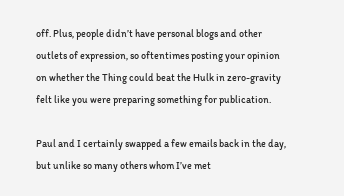off. Plus, people didn’t have personal blogs and other outlets of expression, so oftentimes posting your opinion on whether the Thing could beat the Hulk in zero-gravity felt like you were preparing something for publication.

Paul and I certainly swapped a few emails back in the day, but unlike so many others whom I’ve met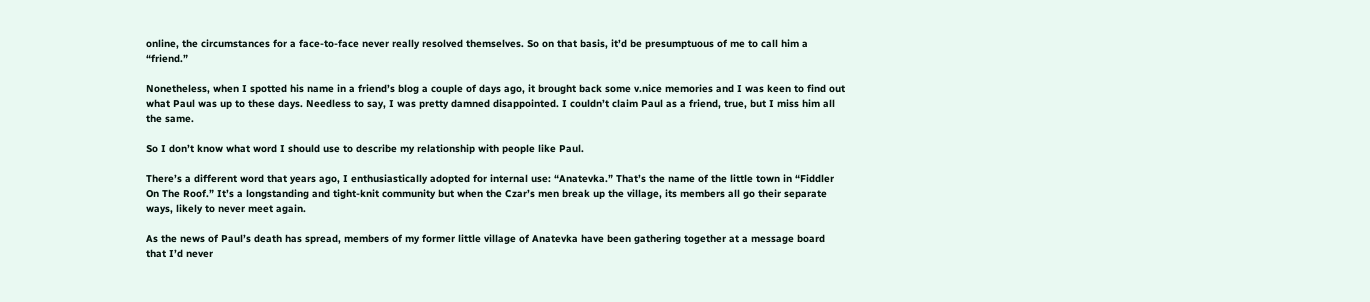online, the circumstances for a face-to-face never really resolved themselves. So on that basis, it’d be presumptuous of me to call him a “friend.”

Nonetheless, when I spotted his name in a friend’s blog a couple of days ago, it brought back some v.nice memories and I was keen to find out what Paul was up to these days. Needless to say, I was pretty damned disappointed. I couldn’t claim Paul as a friend, true, but I miss him all the same.

So I don’t know what word I should use to describe my relationship with people like Paul.

There’s a different word that years ago, I enthusiastically adopted for internal use: “Anatevka.” That’s the name of the little town in “Fiddler On The Roof.” It’s a longstanding and tight-knit community but when the Czar’s men break up the village, its members all go their separate ways, likely to never meet again.

As the news of Paul’s death has spread, members of my former little village of Anatevka have been gathering together at a message board that I’d never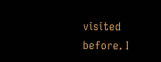visited before. I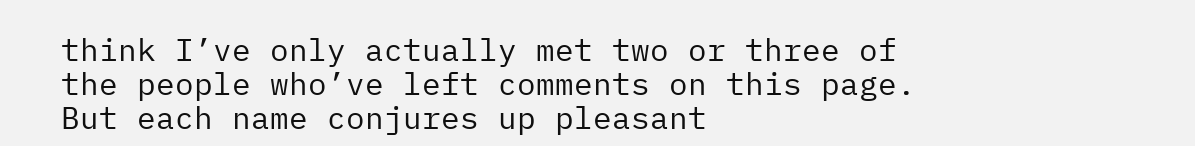think I’ve only actually met two or three of the people who’ve left comments on this page. But each name conjures up pleasant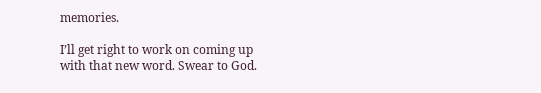memories.

I’ll get right to work on coming up with that new word. Swear to God.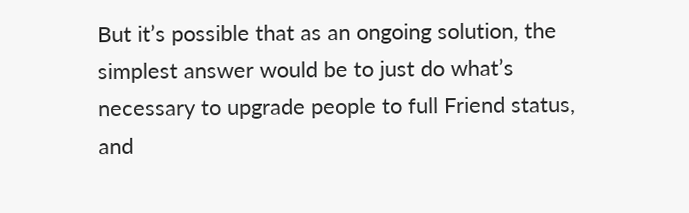But it’s possible that as an ongoing solution, the simplest answer would be to just do what’s necessary to upgrade people to full Friend status, and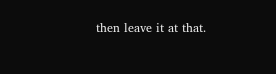then leave it at that.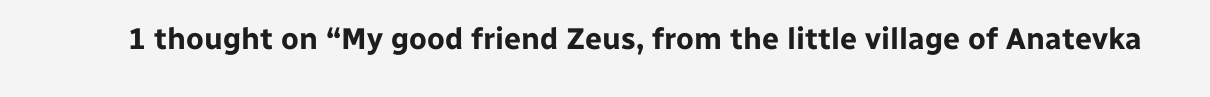1 thought on “My good friend Zeus, from the little village of Anatevka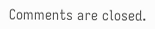Comments are closed.